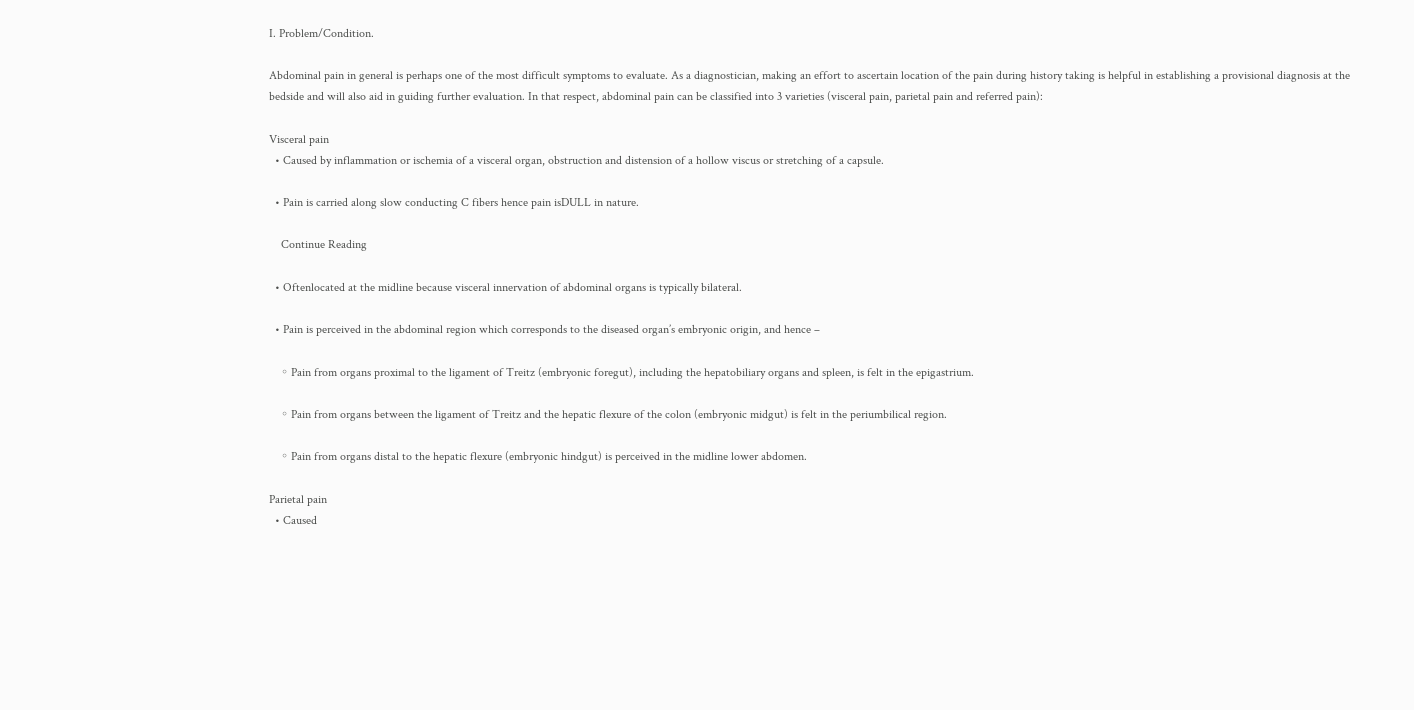I. Problem/Condition.

Abdominal pain in general is perhaps one of the most difficult symptoms to evaluate. As a diagnostician, making an effort to ascertain location of the pain during history taking is helpful in establishing a provisional diagnosis at the bedside and will also aid in guiding further evaluation. In that respect, abdominal pain can be classified into 3 varieties (visceral pain, parietal pain and referred pain):

Visceral pain
  • Caused by inflammation or ischemia of a visceral organ, obstruction and distension of a hollow viscus or stretching of a capsule.

  • Pain is carried along slow conducting C fibers hence pain isDULL in nature.

    Continue Reading

  • Oftenlocated at the midline because visceral innervation of abdominal organs is typically bilateral.

  • Pain is perceived in the abdominal region which corresponds to the diseased organ’s embryonic origin, and hence –

    ◦ Pain from organs proximal to the ligament of Treitz (embryonic foregut), including the hepatobiliary organs and spleen, is felt in the epigastrium.

    ◦ Pain from organs between the ligament of Treitz and the hepatic flexure of the colon (embryonic midgut) is felt in the periumbilical region.

    ◦ Pain from organs distal to the hepatic flexure (embryonic hindgut) is perceived in the midline lower abdomen.

Parietal pain
  • Caused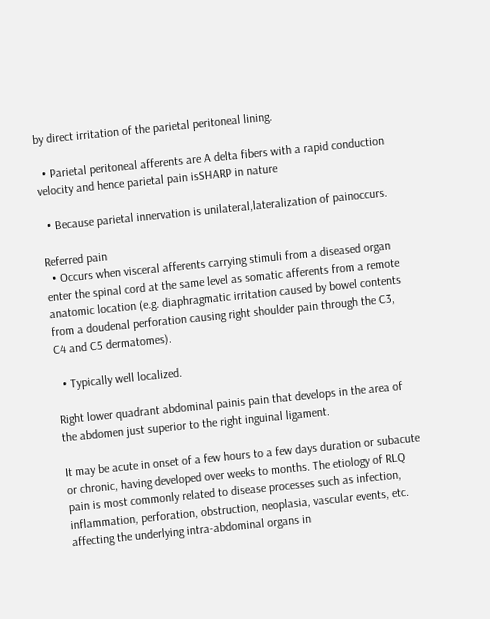by direct irritation of the parietal peritoneal lining.

  • Parietal peritoneal afferents are A delta fibers with a rapid conduction velocity and hence parietal pain isSHARP in nature

  • Because parietal innervation is unilateral,lateralization of painoccurs.

Referred pain
  • Occurs when visceral afferents carrying stimuli from a diseased organ enter the spinal cord at the same level as somatic afferents from a remote anatomic location (e.g. diaphragmatic irritation caused by bowel contents from a doudenal perforation causing right shoulder pain through the C3, C4 and C5 dermatomes).

  • Typically well localized.

Right lower quadrant abdominal painis pain that develops in the area of the abdomen just superior to the right inguinal ligament.

It may be acute in onset of a few hours to a few days duration or subacute or chronic, having developed over weeks to months. The etiology of RLQ pain is most commonly related to disease processes such as infection, inflammation, perforation, obstruction, neoplasia, vascular events, etc. affecting the underlying intra-abdominal organs in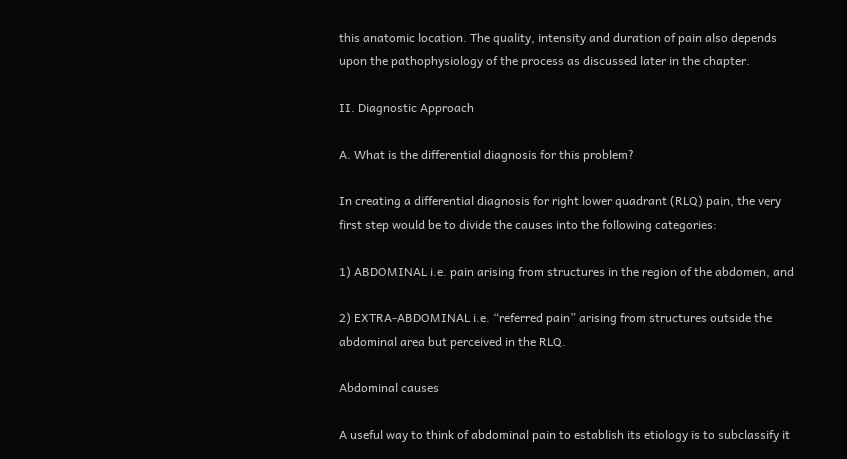this anatomic location. The quality, intensity and duration of pain also depends upon the pathophysiology of the process as discussed later in the chapter.

II. Diagnostic Approach

A. What is the differential diagnosis for this problem?

In creating a differential diagnosis for right lower quadrant (RLQ) pain, the very first step would be to divide the causes into the following categories:

1) ABDOMINAL i.e. pain arising from structures in the region of the abdomen, and

2) EXTRA-ABDOMINAL i.e. “referred pain” arising from structures outside the abdominal area but perceived in the RLQ.

Abdominal causes

A useful way to think of abdominal pain to establish its etiology is to subclassify it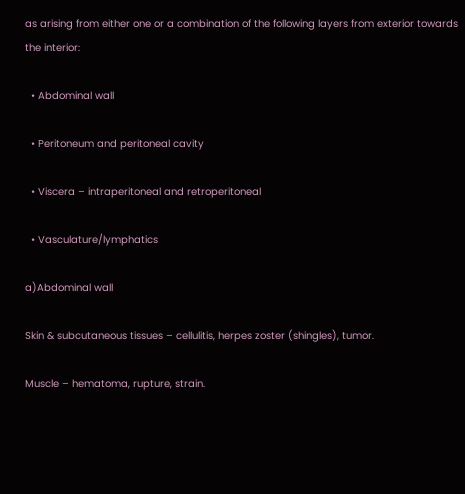as arising from either one or a combination of the following layers from exterior towards the interior:

  • Abdominal wall

  • Peritoneum and peritoneal cavity

  • Viscera – intraperitoneal and retroperitoneal

  • Vasculature/lymphatics

a)Abdominal wall

Skin & subcutaneous tissues – cellulitis, herpes zoster (shingles), tumor.

Muscle – hematoma, rupture, strain.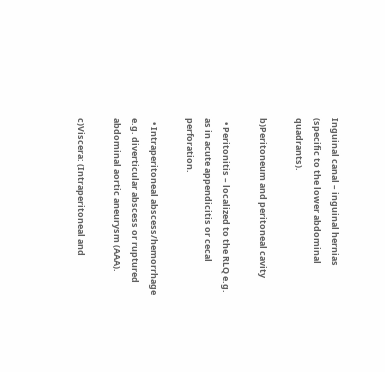Inguinal canal – inguinal hernias (specific to the lower abdominal quadrants).

b)Peritoneum and peritoneal cavity

  • Peritonitis – localized to the RLQ e.g. as in acute appendicitis or cecal perforation.

  • Intraperitoneal abscess/hemorrhage e.g. diverticular abscess or ruptured abdominal aortic aneurysm (AAA).

c)Viscera: (Intraperitoneal and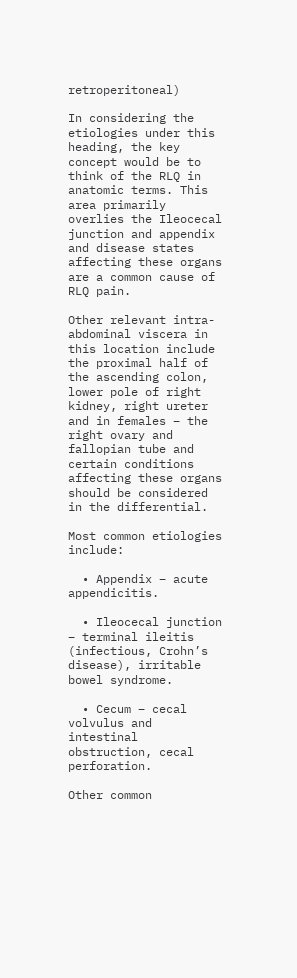retroperitoneal)

In considering the etiologies under this heading, the key concept would be to think of the RLQ in anatomic terms. This area primarily overlies the Ileocecal junction and appendix and disease states affecting these organs are a common cause of RLQ pain.

Other relevant intra-abdominal viscera in this location include the proximal half of the ascending colon, lower pole of right kidney, right ureter and in females – the right ovary and fallopian tube and certain conditions affecting these organs should be considered in the differential.

Most common etiologies include:

  • Appendix – acute appendicitis.

  • Ileocecal junction – terminal ileitis (infectious, Crohn’s disease), irritable bowel syndrome.

  • Cecum – cecal volvulus and intestinal obstruction, cecal perforation.

Other common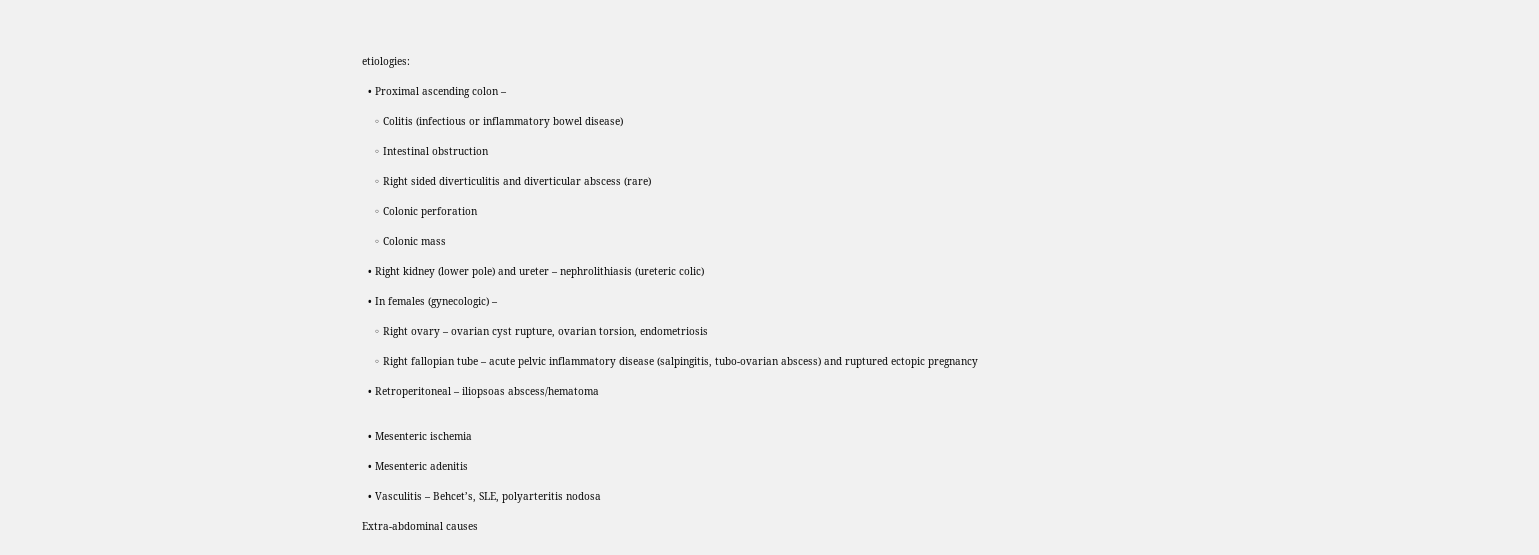etiologies:

  • Proximal ascending colon –

    ◦ Colitis (infectious or inflammatory bowel disease)

    ◦ Intestinal obstruction

    ◦ Right sided diverticulitis and diverticular abscess (rare)

    ◦ Colonic perforation

    ◦ Colonic mass

  • Right kidney (lower pole) and ureter – nephrolithiasis (ureteric colic)

  • In females (gynecologic) –

    ◦ Right ovary – ovarian cyst rupture, ovarian torsion, endometriosis

    ◦ Right fallopian tube – acute pelvic inflammatory disease (salpingitis, tubo-ovarian abscess) and ruptured ectopic pregnancy

  • Retroperitoneal – iliopsoas abscess/hematoma


  • Mesenteric ischemia

  • Mesenteric adenitis

  • Vasculitis – Behcet’s, SLE, polyarteritis nodosa

Extra-abdominal causes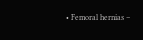• Femoral hernias –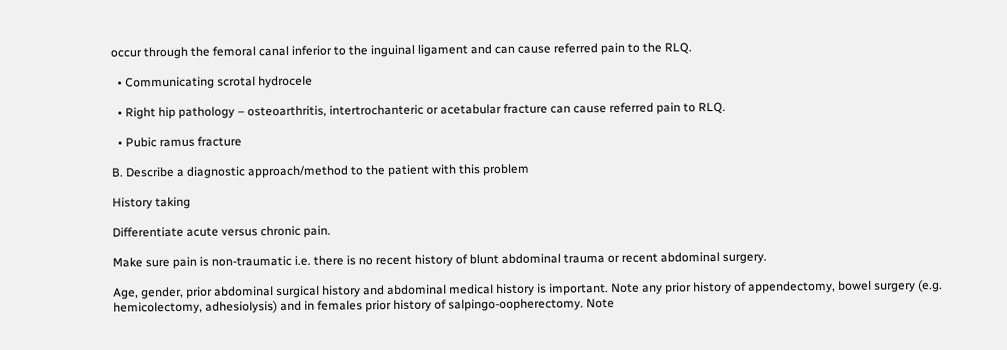occur through the femoral canal inferior to the inguinal ligament and can cause referred pain to the RLQ.

  • Communicating scrotal hydrocele

  • Right hip pathology – osteoarthritis, intertrochanteric or acetabular fracture can cause referred pain to RLQ.

  • Pubic ramus fracture

B. Describe a diagnostic approach/method to the patient with this problem

History taking

Differentiate acute versus chronic pain.

Make sure pain is non-traumatic i.e. there is no recent history of blunt abdominal trauma or recent abdominal surgery.

Age, gender, prior abdominal surgical history and abdominal medical history is important. Note any prior history of appendectomy, bowel surgery (e.g. hemicolectomy, adhesiolysis) and in females prior history of salpingo-oopherectomy. Note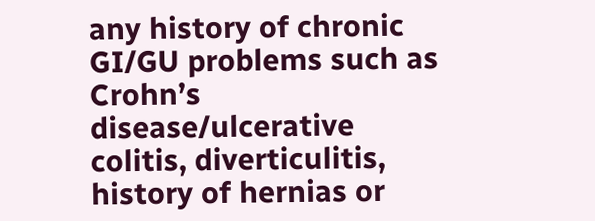any history of chronic GI/GU problems such as Crohn’s disease/ulcerative colitis, diverticulitis, history of hernias or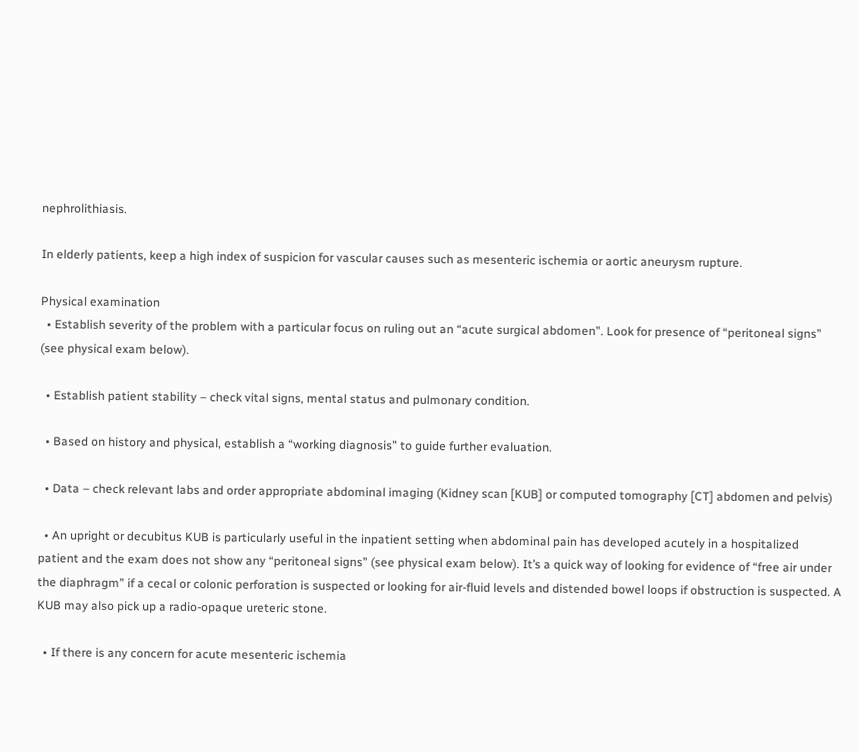nephrolithiasis.

In elderly patients, keep a high index of suspicion for vascular causes such as mesenteric ischemia or aortic aneurysm rupture.

Physical examination
  • Establish severity of the problem with a particular focus on ruling out an “acute surgical abdomen”. Look for presence of “peritoneal signs” (see physical exam below).

  • Establish patient stability – check vital signs, mental status and pulmonary condition.

  • Based on history and physical, establish a “working diagnosis” to guide further evaluation.

  • Data – check relevant labs and order appropriate abdominal imaging (Kidney scan [KUB] or computed tomography [CT] abdomen and pelvis)

  • An upright or decubitus KUB is particularly useful in the inpatient setting when abdominal pain has developed acutely in a hospitalized patient and the exam does not show any “peritoneal signs” (see physical exam below). It’s a quick way of looking for evidence of “free air under the diaphragm” if a cecal or colonic perforation is suspected or looking for air-fluid levels and distended bowel loops if obstruction is suspected. A KUB may also pick up a radio-opaque ureteric stone.

  • If there is any concern for acute mesenteric ischemia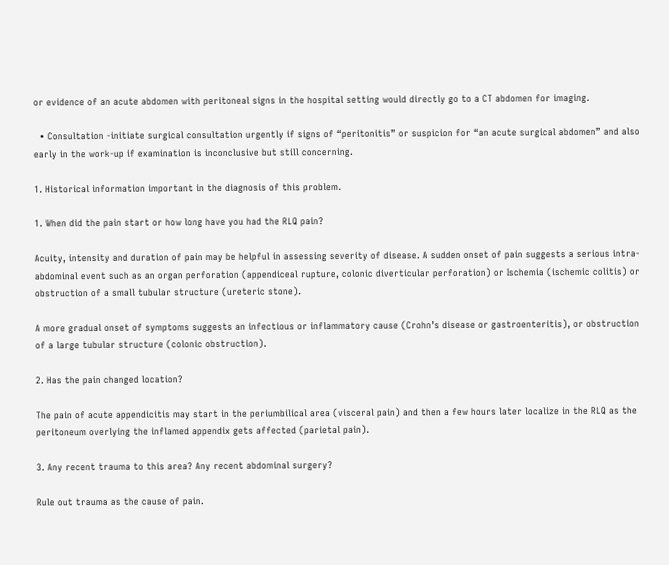or evidence of an acute abdomen with peritoneal signs in the hospital setting would directly go to a CT abdomen for imaging.

  • Consultation -initiate surgical consultation urgently if signs of “peritonitis” or suspicion for “an acute surgical abdomen” and also early in the work-up if examination is inconclusive but still concerning.

1. Historical information important in the diagnosis of this problem.

1. When did the pain start or how long have you had the RLQ pain?

Acuity, intensity and duration of pain may be helpful in assessing severity of disease. A sudden onset of pain suggests a serious intra-abdominal event such as an organ perforation (appendiceal rupture, colonic diverticular perforation) or Ischemia (ischemic colitis) or obstruction of a small tubular structure (ureteric stone).

A more gradual onset of symptoms suggests an infectious or inflammatory cause (Crohn’s disease or gastroenteritis), or obstruction of a large tubular structure (colonic obstruction).

2. Has the pain changed location?

The pain of acute appendicitis may start in the periumbilical area (visceral pain) and then a few hours later localize in the RLQ as the peritoneum overlying the inflamed appendix gets affected (parietal pain).

3. Any recent trauma to this area? Any recent abdominal surgery?

Rule out trauma as the cause of pain.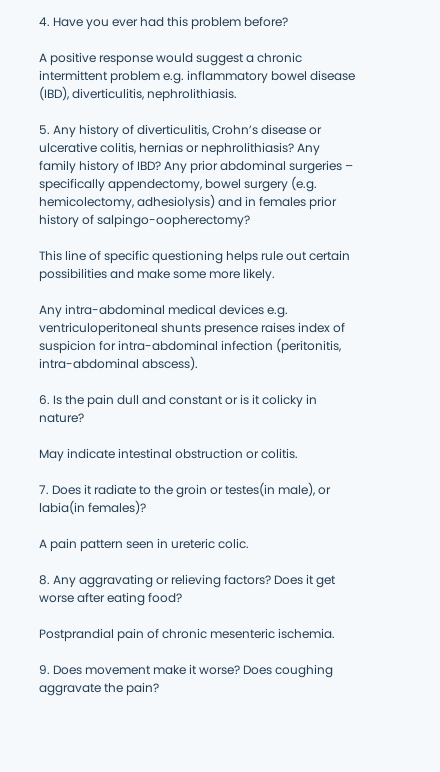4. Have you ever had this problem before?

A positive response would suggest a chronic intermittent problem e.g. inflammatory bowel disease (IBD), diverticulitis, nephrolithiasis.

5. Any history of diverticulitis, Crohn’s disease or ulcerative colitis, hernias or nephrolithiasis? Any family history of IBD? Any prior abdominal surgeries – specifically appendectomy, bowel surgery (e.g. hemicolectomy, adhesiolysis) and in females prior history of salpingo-oopherectomy?

This line of specific questioning helps rule out certain possibilities and make some more likely.

Any intra-abdominal medical devices e.g. ventriculoperitoneal shunts presence raises index of suspicion for intra-abdominal infection (peritonitis, intra-abdominal abscess).

6. Is the pain dull and constant or is it colicky in nature?

May indicate intestinal obstruction or colitis.

7. Does it radiate to the groin or testes(in male), or labia(in females)?

A pain pattern seen in ureteric colic.

8. Any aggravating or relieving factors? Does it get worse after eating food?

Postprandial pain of chronic mesenteric ischemia.

9. Does movement make it worse? Does coughing aggravate the pain?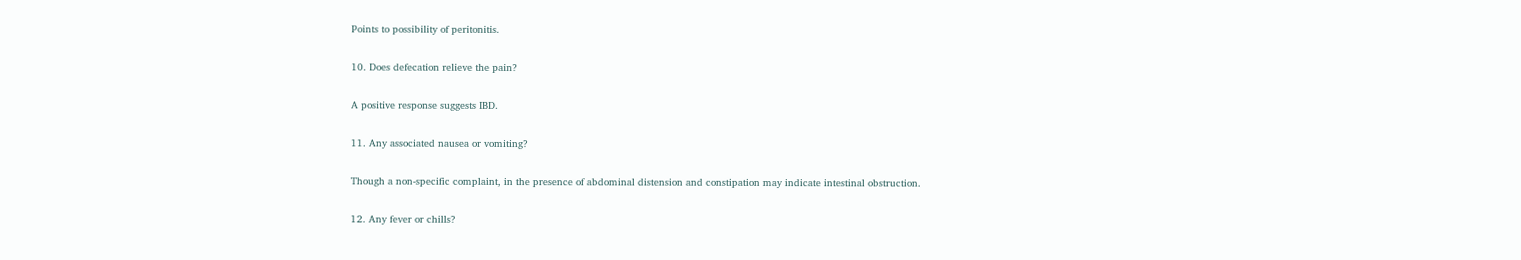Points to possibility of peritonitis.

10. Does defecation relieve the pain?

A positive response suggests IBD.

11. Any associated nausea or vomiting?

Though a non-specific complaint, in the presence of abdominal distension and constipation may indicate intestinal obstruction.

12. Any fever or chills?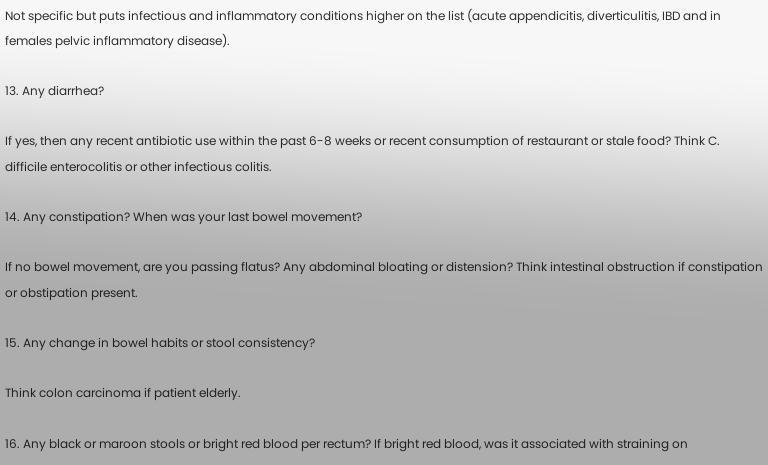Not specific but puts infectious and inflammatory conditions higher on the list (acute appendicitis, diverticulitis, IBD and in females pelvic inflammatory disease).

13. Any diarrhea?

If yes, then any recent antibiotic use within the past 6-8 weeks or recent consumption of restaurant or stale food? Think C. difficile enterocolitis or other infectious colitis.

14. Any constipation? When was your last bowel movement?

If no bowel movement, are you passing flatus? Any abdominal bloating or distension? Think intestinal obstruction if constipation or obstipation present.

15. Any change in bowel habits or stool consistency?

Think colon carcinoma if patient elderly.

16. Any black or maroon stools or bright red blood per rectum? If bright red blood, was it associated with straining on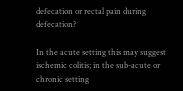defecation or rectal pain during defecation?

In the acute setting this may suggest ischemic colitis; in the sub-acute or chronic setting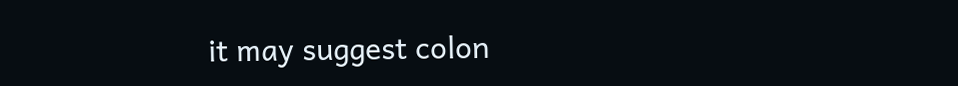it may suggest colon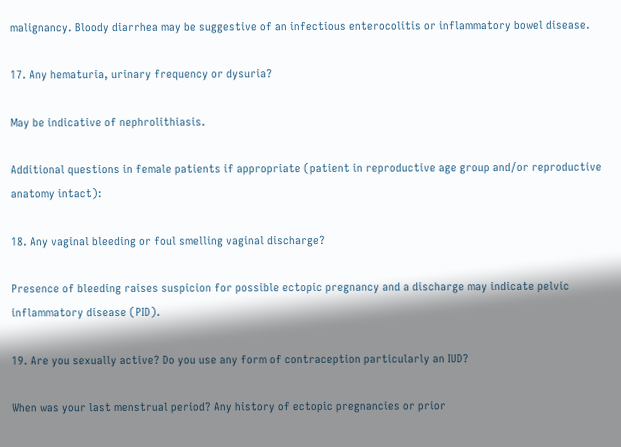malignancy. Bloody diarrhea may be suggestive of an infectious enterocolitis or inflammatory bowel disease.

17. Any hematuria, urinary frequency or dysuria?

May be indicative of nephrolithiasis.

Additional questions in female patients if appropriate (patient in reproductive age group and/or reproductive anatomy intact):

18. Any vaginal bleeding or foul smelling vaginal discharge?

Presence of bleeding raises suspicion for possible ectopic pregnancy and a discharge may indicate pelvic inflammatory disease (PID).

19. Are you sexually active? Do you use any form of contraception particularly an IUD?

When was your last menstrual period? Any history of ectopic pregnancies or prior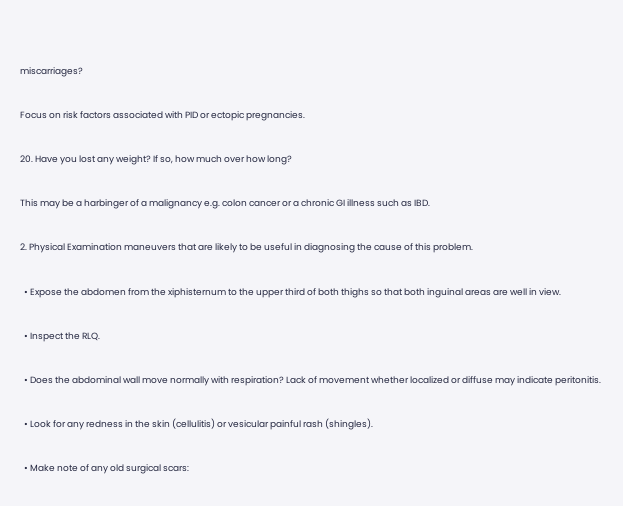miscarriages?

Focus on risk factors associated with PID or ectopic pregnancies.

20. Have you lost any weight? If so, how much over how long?

This may be a harbinger of a malignancy e.g. colon cancer or a chronic GI illness such as IBD.

2. Physical Examination maneuvers that are likely to be useful in diagnosing the cause of this problem.

  • Expose the abdomen from the xiphisternum to the upper third of both thighs so that both inguinal areas are well in view.

  • Inspect the RLQ.

  • Does the abdominal wall move normally with respiration? Lack of movement whether localized or diffuse may indicate peritonitis.

  • Look for any redness in the skin (cellulitis) or vesicular painful rash (shingles).

  • Make note of any old surgical scars: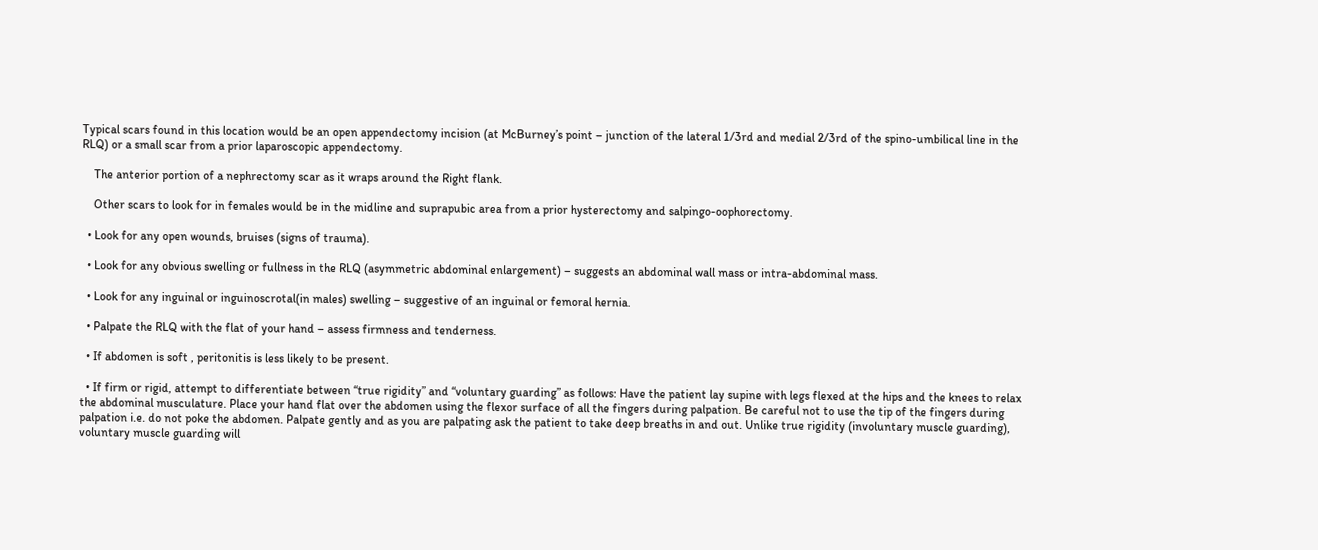Typical scars found in this location would be an open appendectomy incision (at McBurney’s point – junction of the lateral 1/3rd and medial 2/3rd of the spino-umbilical line in the RLQ) or a small scar from a prior laparoscopic appendectomy.

    The anterior portion of a nephrectomy scar as it wraps around the Right flank.

    Other scars to look for in females would be in the midline and suprapubic area from a prior hysterectomy and salpingo-oophorectomy.

  • Look for any open wounds, bruises (signs of trauma).

  • Look for any obvious swelling or fullness in the RLQ (asymmetric abdominal enlargement) – suggests an abdominal wall mass or intra-abdominal mass.

  • Look for any inguinal or inguinoscrotal(in males) swelling – suggestive of an inguinal or femoral hernia.

  • Palpate the RLQ with the flat of your hand – assess firmness and tenderness.

  • If abdomen is soft , peritonitis is less likely to be present.

  • If firm or rigid, attempt to differentiate between “true rigidity” and “voluntary guarding” as follows: Have the patient lay supine with legs flexed at the hips and the knees to relax the abdominal musculature. Place your hand flat over the abdomen using the flexor surface of all the fingers during palpation. Be careful not to use the tip of the fingers during palpation i.e. do not poke the abdomen. Palpate gently and as you are palpating ask the patient to take deep breaths in and out. Unlike true rigidity (involuntary muscle guarding), voluntary muscle guarding will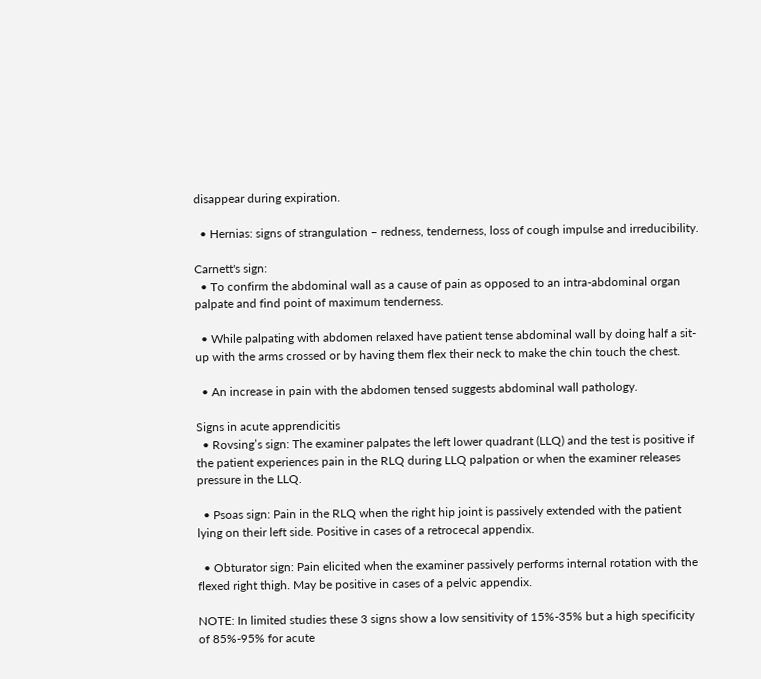disappear during expiration.

  • Hernias: signs of strangulation – redness, tenderness, loss of cough impulse and irreducibility.

Carnett's sign:
  • To confirm the abdominal wall as a cause of pain as opposed to an intra-abdominal organ palpate and find point of maximum tenderness.

  • While palpating with abdomen relaxed have patient tense abdominal wall by doing half a sit-up with the arms crossed or by having them flex their neck to make the chin touch the chest.

  • An increase in pain with the abdomen tensed suggests abdominal wall pathology.

Signs in acute apprendicitis
  • Rovsing’s sign: The examiner palpates the left lower quadrant (LLQ) and the test is positive if the patient experiences pain in the RLQ during LLQ palpation or when the examiner releases pressure in the LLQ.

  • Psoas sign: Pain in the RLQ when the right hip joint is passively extended with the patient lying on their left side. Positive in cases of a retrocecal appendix.

  • Obturator sign: Pain elicited when the examiner passively performs internal rotation with the flexed right thigh. May be positive in cases of a pelvic appendix.

NOTE: In limited studies these 3 signs show a low sensitivity of 15%-35% but a high specificity of 85%-95% for acute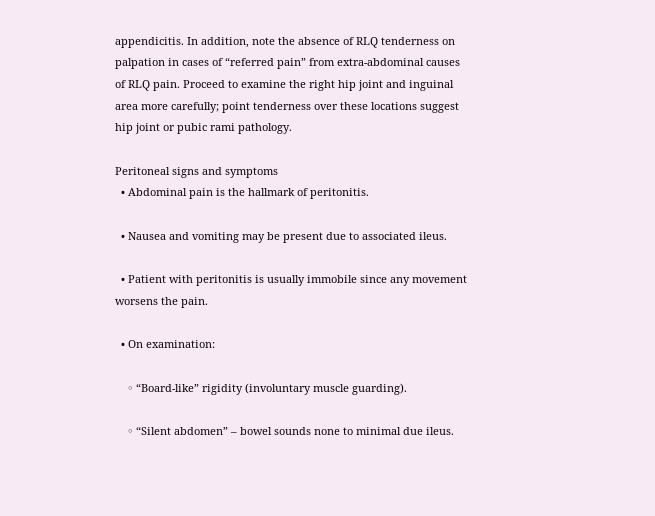appendicitis. In addition, note the absence of RLQ tenderness on palpation in cases of “referred pain” from extra-abdominal causes of RLQ pain. Proceed to examine the right hip joint and inguinal area more carefully; point tenderness over these locations suggest hip joint or pubic rami pathology.

Peritoneal signs and symptoms
  • Abdominal pain is the hallmark of peritonitis.

  • Nausea and vomiting may be present due to associated ileus.

  • Patient with peritonitis is usually immobile since any movement worsens the pain.

  • On examination:

    ◦ “Board-like” rigidity (involuntary muscle guarding).

    ◦ “Silent abdomen” – bowel sounds none to minimal due ileus.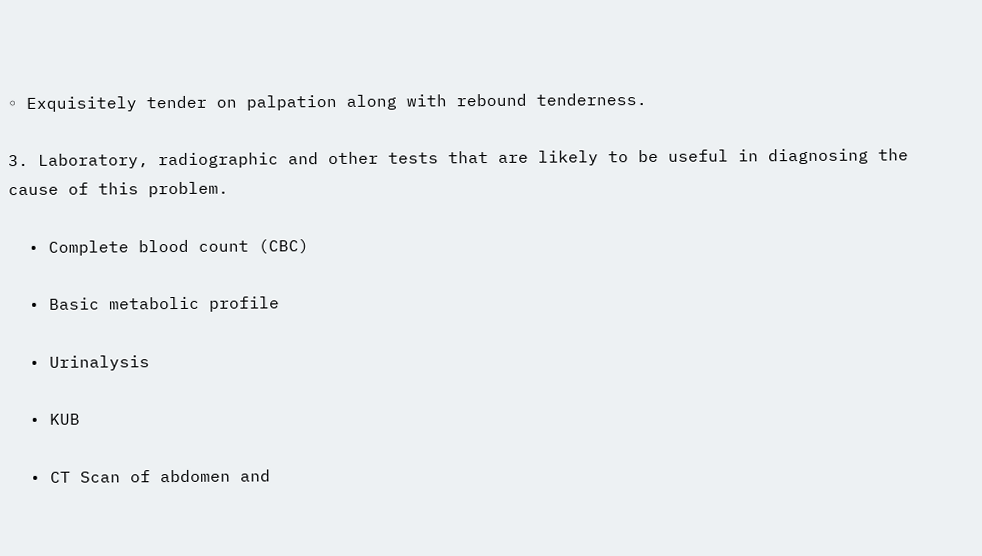◦ Exquisitely tender on palpation along with rebound tenderness.

3. Laboratory, radiographic and other tests that are likely to be useful in diagnosing the cause of this problem.

  • Complete blood count (CBC)

  • Basic metabolic profile

  • Urinalysis

  • KUB

  • CT Scan of abdomen and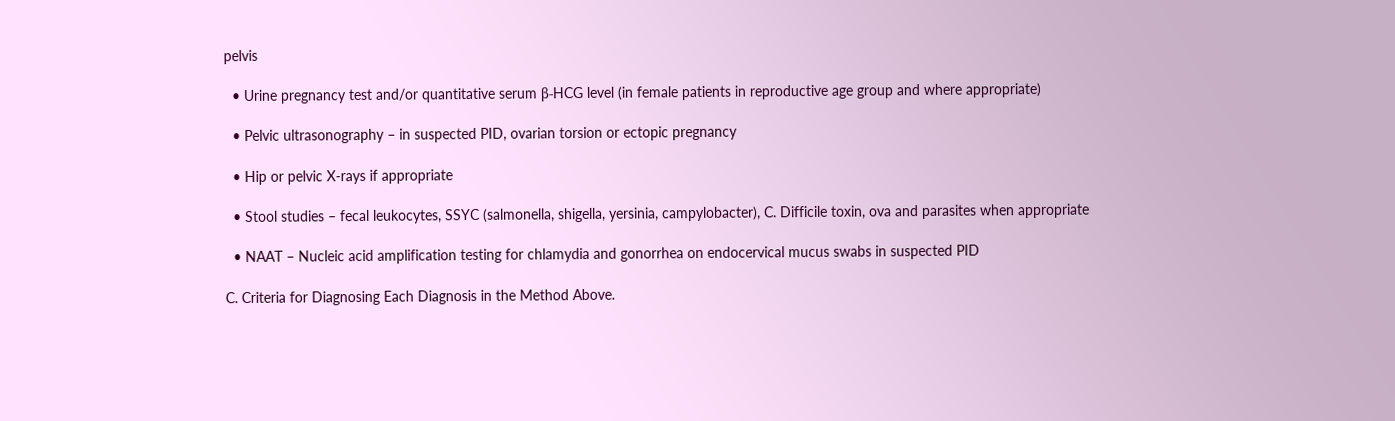pelvis

  • Urine pregnancy test and/or quantitative serum β-HCG level (in female patients in reproductive age group and where appropriate)

  • Pelvic ultrasonography – in suspected PID, ovarian torsion or ectopic pregnancy

  • Hip or pelvic X-rays if appropriate

  • Stool studies – fecal leukocytes, SSYC (salmonella, shigella, yersinia, campylobacter), C. Difficile toxin, ova and parasites when appropriate

  • NAAT – Nucleic acid amplification testing for chlamydia and gonorrhea on endocervical mucus swabs in suspected PID

C. Criteria for Diagnosing Each Diagnosis in the Method Above.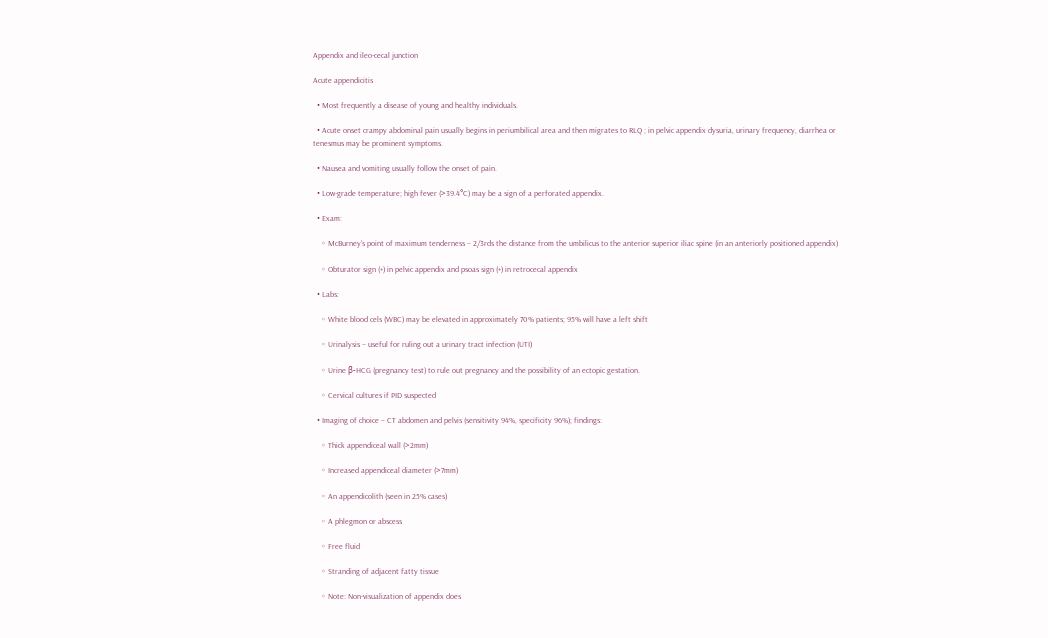Appendix and ileo-cecal junction

Acute appendicitis

  • Most frequently a disease of young and healthy individuals.

  • Acute onset crampy abdominal pain usually begins in periumbilical area and then migrates to RLQ ; in pelvic appendix dysuria, urinary frequency, diarrhea or tenesmus may be prominent symptoms.

  • Nausea and vomiting usually follow the onset of pain.

  • Low-grade temperature; high fever (>39.4°C) may be a sign of a perforated appendix.

  • Exam:

    ◦ McBurney’s point of maximum tenderness – 2/3rds the distance from the umbilicus to the anterior superior iliac spine (in an anteriorly positioned appendix)

    ◦ Obturator sign (+) in pelvic appendix and psoas sign (+) in retrocecal appendix

  • Labs:

    ◦ White blood cels (WBC) may be elevated in approximately 70% patients; 95% will have a left shift

    ◦ Urinalysis – useful for ruling out a urinary tract infection (UTI)

    ◦ Urine β-HCG (pregnancy test) to rule out pregnancy and the possibility of an ectopic gestation.

    ◦ Cervical cultures if PID suspected

  • Imaging of choice – CT abdomen and pelvis (sensitivity 94%, specificity 96%); findings:

    ◦ Thick appendiceal wall (>2mm)

    ◦ Increased appendiceal diameter (>7mm)

    ◦ An appendicolith (seen in 25% cases)

    ◦ A phlegmon or abscess

    ◦ Free fluid

    ◦ Stranding of adjacent fatty tissue

    ◦ Note: Non-visualization of appendix does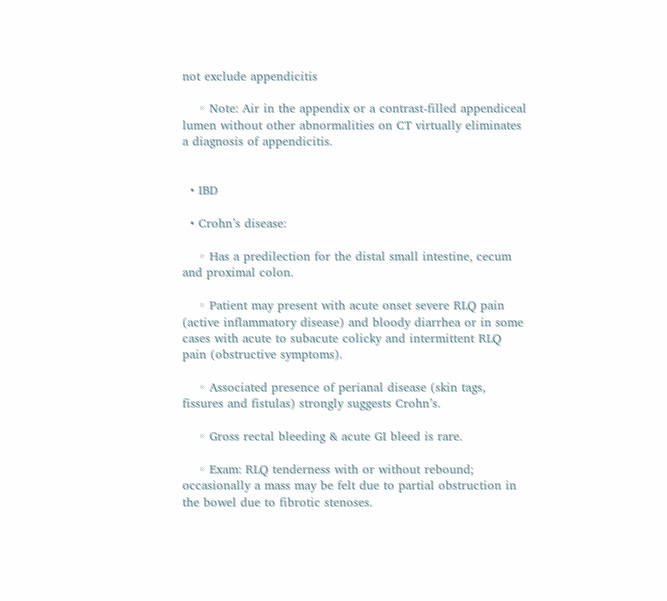not exclude appendicitis

    ◦ Note: Air in the appendix or a contrast-filled appendiceal lumen without other abnormalities on CT virtually eliminates a diagnosis of appendicitis.


  • IBD

  • Crohn’s disease:

    ◦ Has a predilection for the distal small intestine, cecum and proximal colon.

    ◦ Patient may present with acute onset severe RLQ pain (active inflammatory disease) and bloody diarrhea or in some cases with acute to subacute colicky and intermittent RLQ pain (obstructive symptoms).

    ◦ Associated presence of perianal disease (skin tags, fissures and fistulas) strongly suggests Crohn’s.

    ◦ Gross rectal bleeding & acute GI bleed is rare.

    ◦ Exam: RLQ tenderness with or without rebound; occasionally a mass may be felt due to partial obstruction in the bowel due to fibrotic stenoses.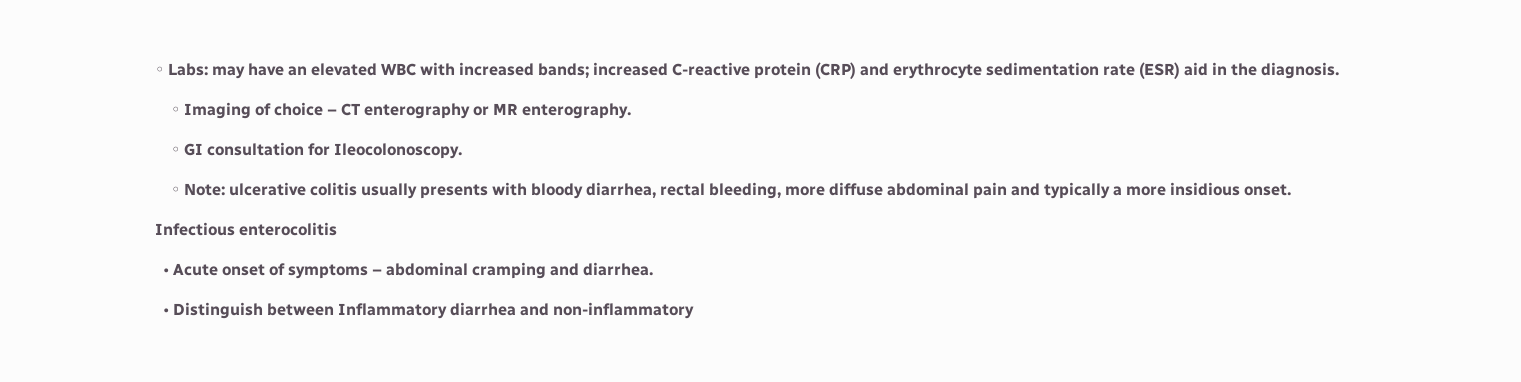◦ Labs: may have an elevated WBC with increased bands; increased C-reactive protein (CRP) and erythrocyte sedimentation rate (ESR) aid in the diagnosis.

    ◦ Imaging of choice – CT enterography or MR enterography.

    ◦ GI consultation for Ileocolonoscopy.

    ◦ Note: ulcerative colitis usually presents with bloody diarrhea, rectal bleeding, more diffuse abdominal pain and typically a more insidious onset.

Infectious enterocolitis

  • Acute onset of symptoms – abdominal cramping and diarrhea.

  • Distinguish between Inflammatory diarrhea and non-inflammatory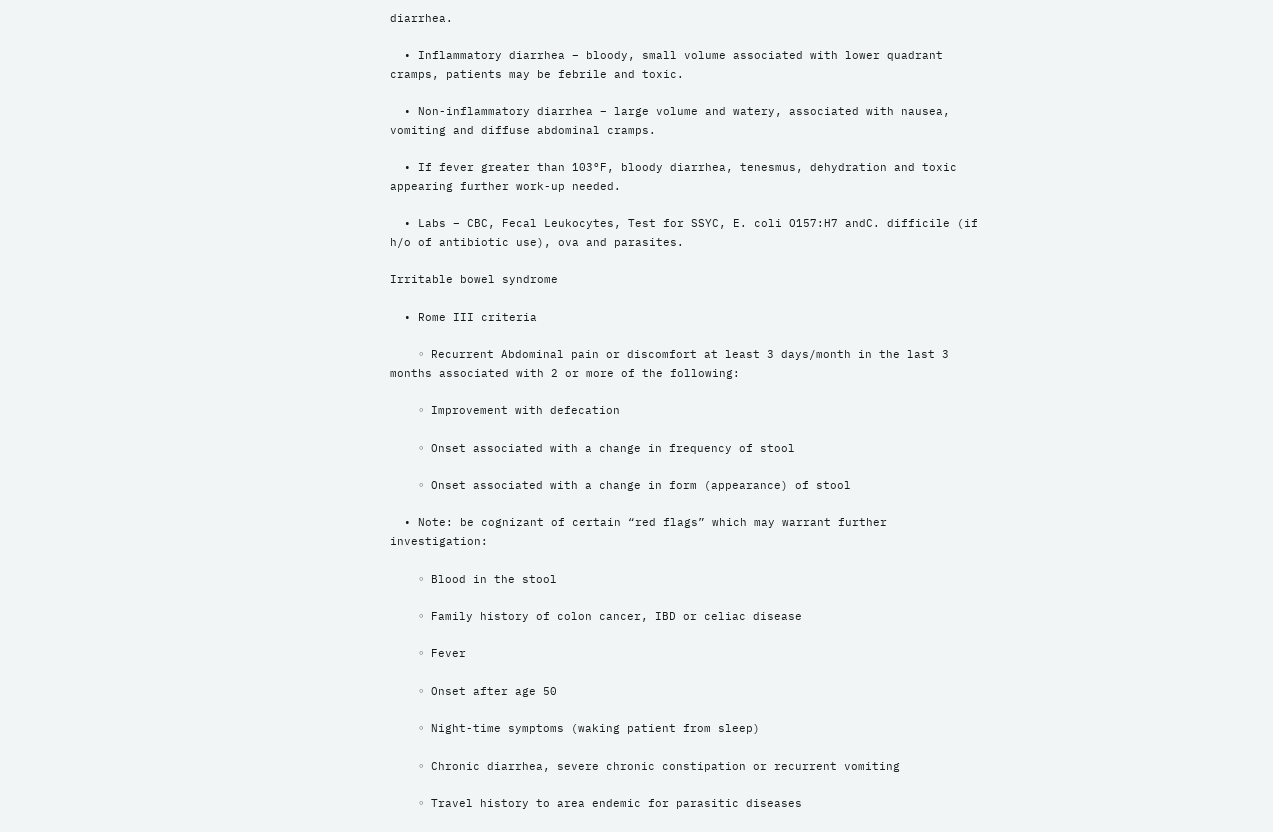diarrhea.

  • Inflammatory diarrhea – bloody, small volume associated with lower quadrant cramps, patients may be febrile and toxic.

  • Non-inflammatory diarrhea – large volume and watery, associated with nausea, vomiting and diffuse abdominal cramps.

  • If fever greater than 103°F, bloody diarrhea, tenesmus, dehydration and toxic appearing further work-up needed.

  • Labs – CBC, Fecal Leukocytes, Test for SSYC, E. coli O157:H7 andC. difficile (if h/o of antibiotic use), ova and parasites.

Irritable bowel syndrome

  • Rome III criteria

    ◦ Recurrent Abdominal pain or discomfort at least 3 days/month in the last 3 months associated with 2 or more of the following:

    ◦ Improvement with defecation

    ◦ Onset associated with a change in frequency of stool

    ◦ Onset associated with a change in form (appearance) of stool

  • Note: be cognizant of certain “red flags” which may warrant further investigation:

    ◦ Blood in the stool

    ◦ Family history of colon cancer, IBD or celiac disease

    ◦ Fever

    ◦ Onset after age 50

    ◦ Night-time symptoms (waking patient from sleep)

    ◦ Chronic diarrhea, severe chronic constipation or recurrent vomiting

    ◦ Travel history to area endemic for parasitic diseases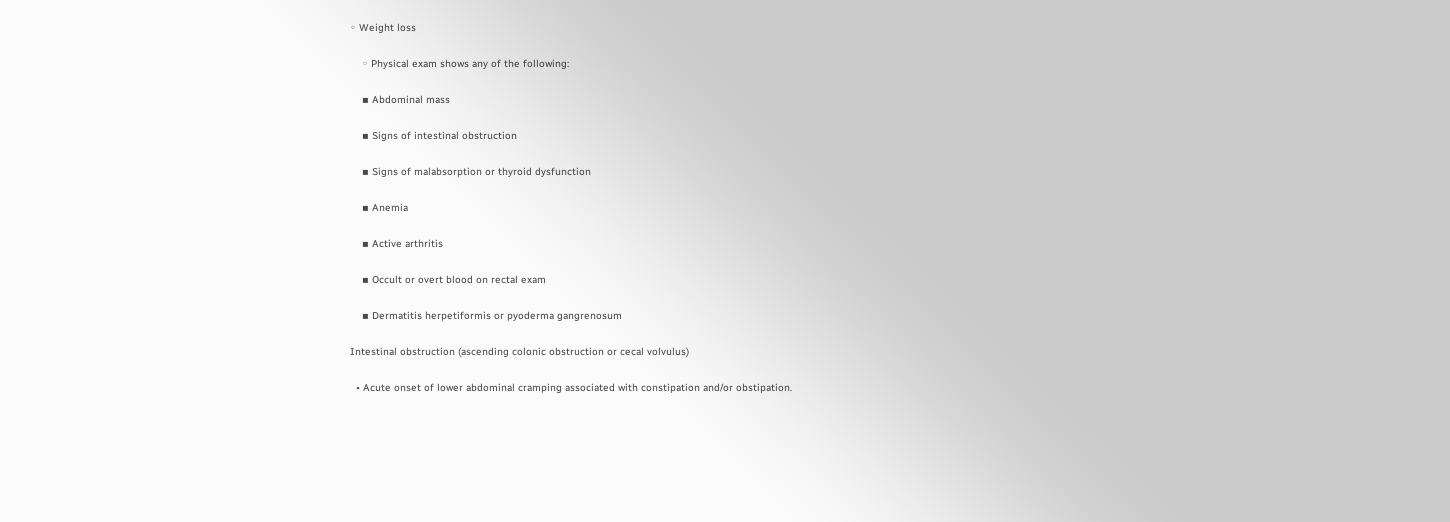◦ Weight loss

    ◦ Physical exam shows any of the following:

    ▪ Abdominal mass

    ▪ Signs of intestinal obstruction

    ▪ Signs of malabsorption or thyroid dysfunction

    ▪ Anemia

    ▪ Active arthritis

    ▪ Occult or overt blood on rectal exam

    ▪ Dermatitis herpetiformis or pyoderma gangrenosum

Intestinal obstruction (ascending colonic obstruction or cecal volvulus)

  • Acute onset of lower abdominal cramping associated with constipation and/or obstipation.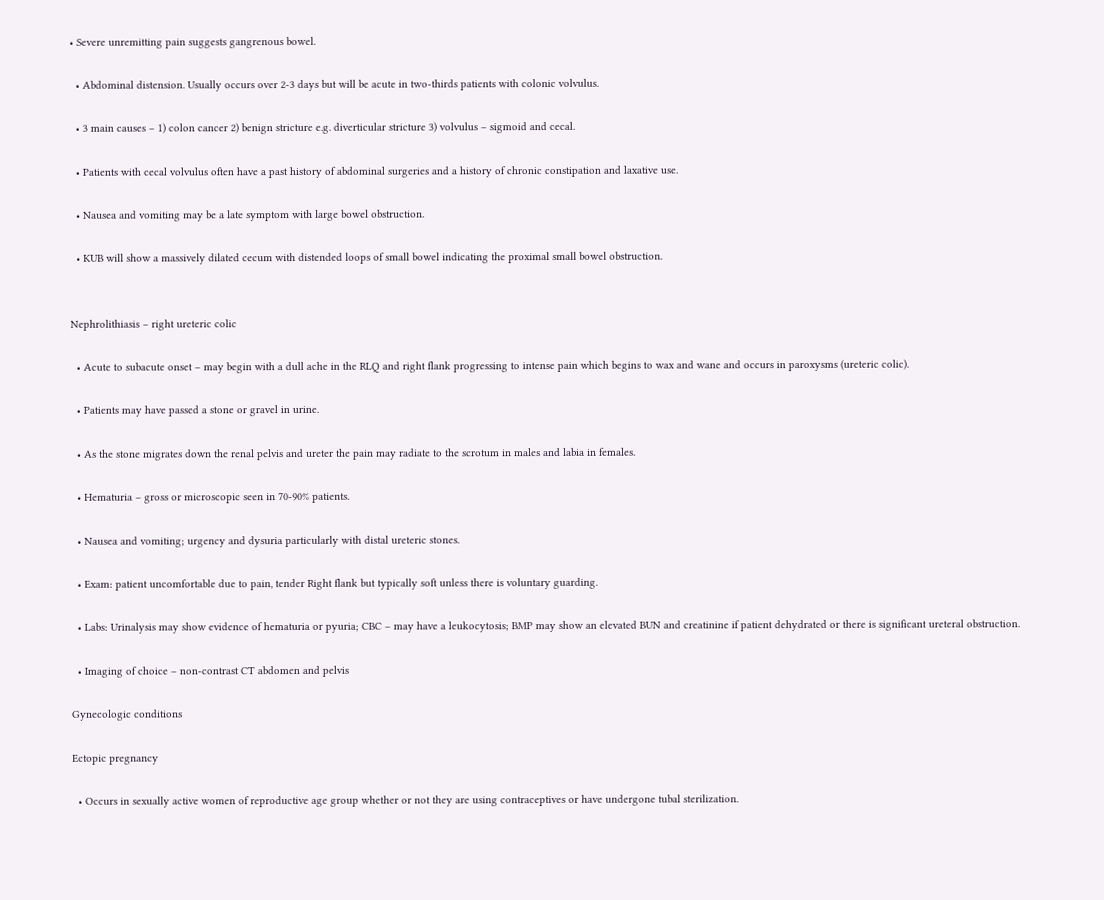• Severe unremitting pain suggests gangrenous bowel.

  • Abdominal distension. Usually occurs over 2-3 days but will be acute in two-thirds patients with colonic volvulus.

  • 3 main causes – 1) colon cancer 2) benign stricture e.g. diverticular stricture 3) volvulus – sigmoid and cecal.

  • Patients with cecal volvulus often have a past history of abdominal surgeries and a history of chronic constipation and laxative use.

  • Nausea and vomiting may be a late symptom with large bowel obstruction.

  • KUB will show a massively dilated cecum with distended loops of small bowel indicating the proximal small bowel obstruction.


Nephrolithiasis – right ureteric colic

  • Acute to subacute onset – may begin with a dull ache in the RLQ and right flank progressing to intense pain which begins to wax and wane and occurs in paroxysms (ureteric colic).

  • Patients may have passed a stone or gravel in urine.

  • As the stone migrates down the renal pelvis and ureter the pain may radiate to the scrotum in males and labia in females.

  • Hematuria – gross or microscopic seen in 70-90% patients.

  • Nausea and vomiting; urgency and dysuria particularly with distal ureteric stones.

  • Exam: patient uncomfortable due to pain, tender Right flank but typically soft unless there is voluntary guarding.

  • Labs: Urinalysis may show evidence of hematuria or pyuria; CBC – may have a leukocytosis; BMP may show an elevated BUN and creatinine if patient dehydrated or there is significant ureteral obstruction.

  • Imaging of choice – non-contrast CT abdomen and pelvis

Gynecologic conditions

Ectopic pregnancy

  • Occurs in sexually active women of reproductive age group whether or not they are using contraceptives or have undergone tubal sterilization.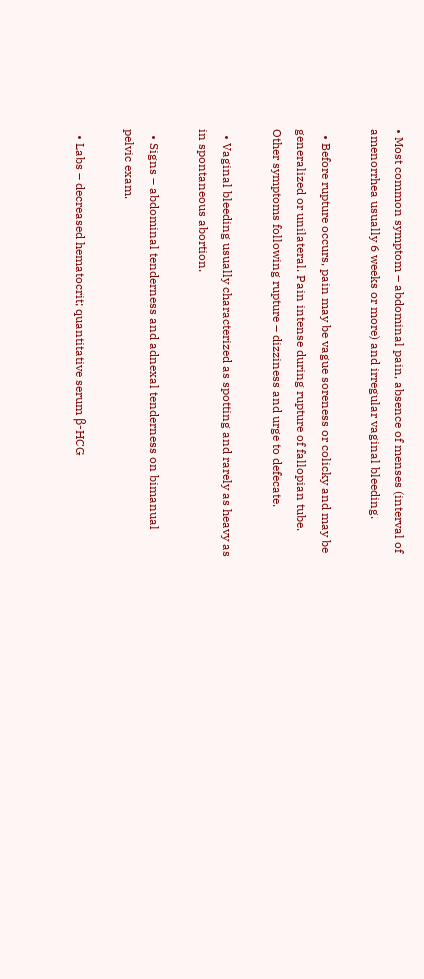• Most common symptom – abdominal pain, absence of menses (interval of amenorrhea usually 6 weeks or more) and irregular vaginal bleeding.

  • Before rupture occurs, pain may be vague soreness or colicky and may be generalized or unilateral. Pain intense during rupture of fallopian tube. Other symptoms following rupture – dizziness and urge to defecate.

  • Vaginal bleeding usually characterized as spotting and rarely as heavy as in spontaneous abortion.

  • Signs – abdominal tenderness and adnexal tenderness on bimanual pelvic exam.

  • Labs – decreased hematocrit; quantitative serum β-HCG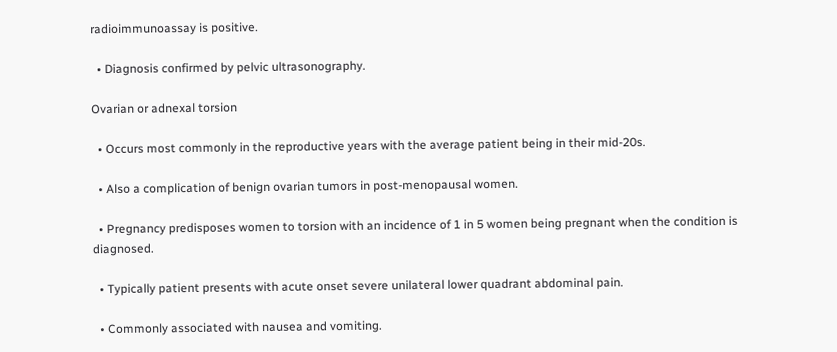radioimmunoassay is positive.

  • Diagnosis confirmed by pelvic ultrasonography.

Ovarian or adnexal torsion

  • Occurs most commonly in the reproductive years with the average patient being in their mid-20s.

  • Also a complication of benign ovarian tumors in post-menopausal women.

  • Pregnancy predisposes women to torsion with an incidence of 1 in 5 women being pregnant when the condition is diagnosed.

  • Typically patient presents with acute onset severe unilateral lower quadrant abdominal pain.

  • Commonly associated with nausea and vomiting.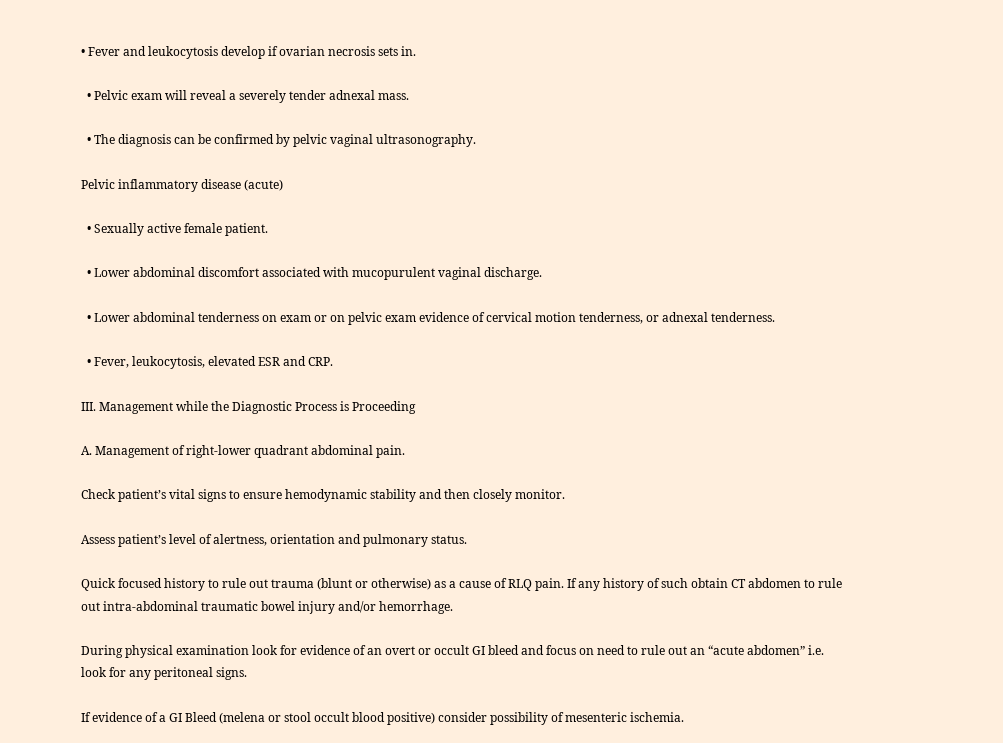• Fever and leukocytosis develop if ovarian necrosis sets in.

  • Pelvic exam will reveal a severely tender adnexal mass.

  • The diagnosis can be confirmed by pelvic vaginal ultrasonography.

Pelvic inflammatory disease (acute)

  • Sexually active female patient.

  • Lower abdominal discomfort associated with mucopurulent vaginal discharge.

  • Lower abdominal tenderness on exam or on pelvic exam evidence of cervical motion tenderness, or adnexal tenderness.

  • Fever, leukocytosis, elevated ESR and CRP.

III. Management while the Diagnostic Process is Proceeding

A. Management of right-lower quadrant abdominal pain.

Check patient’s vital signs to ensure hemodynamic stability and then closely monitor.

Assess patient’s level of alertness, orientation and pulmonary status.

Quick focused history to rule out trauma (blunt or otherwise) as a cause of RLQ pain. If any history of such obtain CT abdomen to rule out intra-abdominal traumatic bowel injury and/or hemorrhage.

During physical examination look for evidence of an overt or occult GI bleed and focus on need to rule out an “acute abdomen” i.e. look for any peritoneal signs.

If evidence of a GI Bleed (melena or stool occult blood positive) consider possibility of mesenteric ischemia.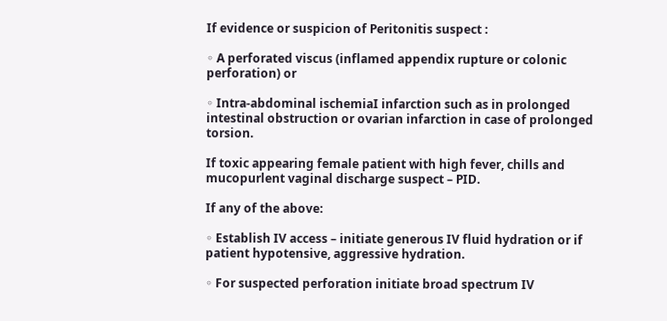If evidence or suspicion of Peritonitis suspect :

◦ A perforated viscus (inflamed appendix rupture or colonic perforation) or

◦ Intra-abdominal ischemiaI infarction such as in prolonged intestinal obstruction or ovarian infarction in case of prolonged torsion.

If toxic appearing female patient with high fever, chills and mucopurlent vaginal discharge suspect – PID.

If any of the above:

◦ Establish IV access – initiate generous IV fluid hydration or if patient hypotensive, aggressive hydration.

◦ For suspected perforation initiate broad spectrum IV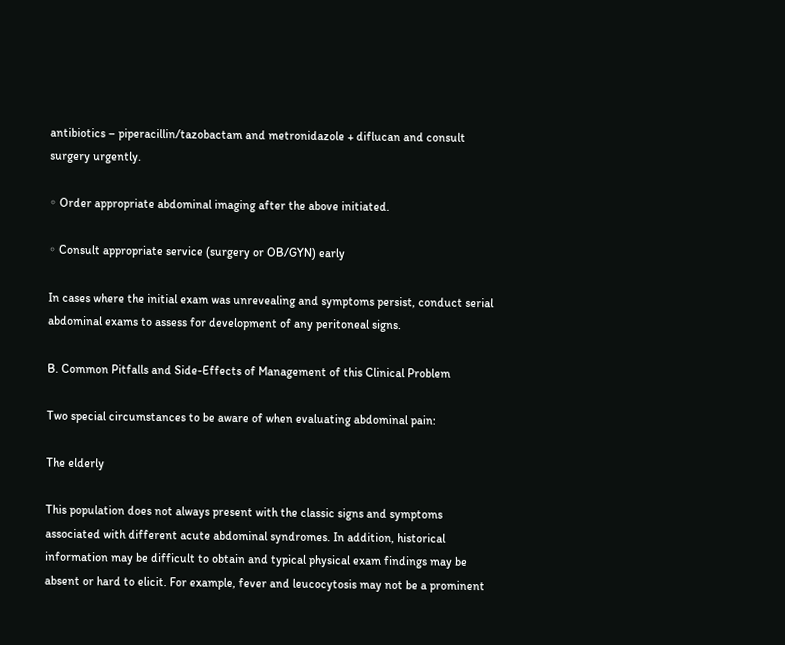antibiotics – piperacillin/tazobactam and metronidazole + diflucan and consult surgery urgently.

◦ Order appropriate abdominal imaging after the above initiated.

◦ Consult appropriate service (surgery or OB/GYN) early

In cases where the initial exam was unrevealing and symptoms persist, conduct serial abdominal exams to assess for development of any peritoneal signs.

B. Common Pitfalls and Side-Effects of Management of this Clinical Problem

Two special circumstances to be aware of when evaluating abdominal pain:

The elderly

This population does not always present with the classic signs and symptoms associated with different acute abdominal syndromes. In addition, historical information may be difficult to obtain and typical physical exam findings may be absent or hard to elicit. For example, fever and leucocytosis may not be a prominent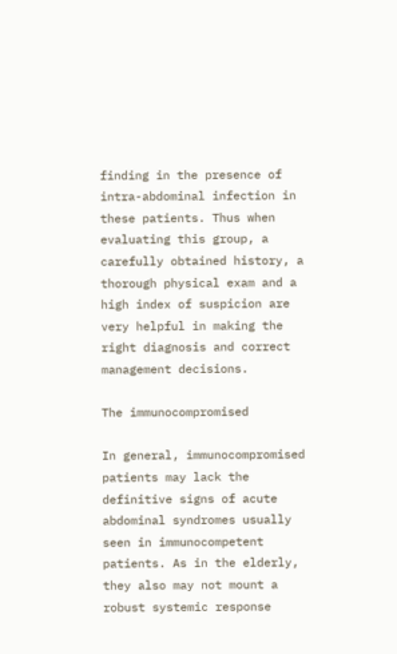finding in the presence of intra-abdominal infection in these patients. Thus when evaluating this group, a carefully obtained history, a thorough physical exam and a high index of suspicion are very helpful in making the right diagnosis and correct management decisions.

The immunocompromised

In general, immunocompromised patients may lack the definitive signs of acute abdominal syndromes usually seen in immunocompetent patients. As in the elderly, they also may not mount a robust systemic response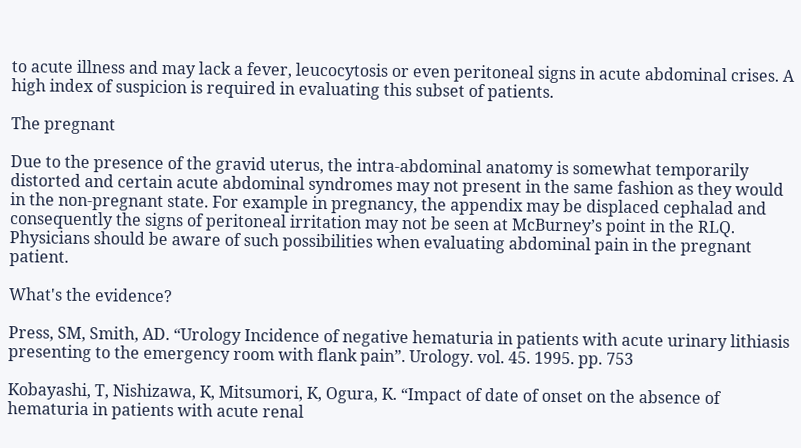to acute illness and may lack a fever, leucocytosis or even peritoneal signs in acute abdominal crises. A high index of suspicion is required in evaluating this subset of patients.

The pregnant

Due to the presence of the gravid uterus, the intra-abdominal anatomy is somewhat temporarily distorted and certain acute abdominal syndromes may not present in the same fashion as they would in the non-pregnant state. For example in pregnancy, the appendix may be displaced cephalad and consequently the signs of peritoneal irritation may not be seen at McBurney’s point in the RLQ. Physicians should be aware of such possibilities when evaluating abdominal pain in the pregnant patient.

What's the evidence?

Press, SM, Smith, AD. “Urology Incidence of negative hematuria in patients with acute urinary lithiasis presenting to the emergency room with flank pain”. Urology. vol. 45. 1995. pp. 753

Kobayashi, T, Nishizawa, K, Mitsumori, K, Ogura, K. “Impact of date of onset on the absence of hematuria in patients with acute renal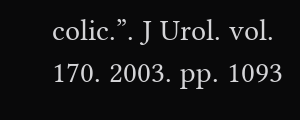colic.”. J Urol. vol. 170. 2003. pp. 1093